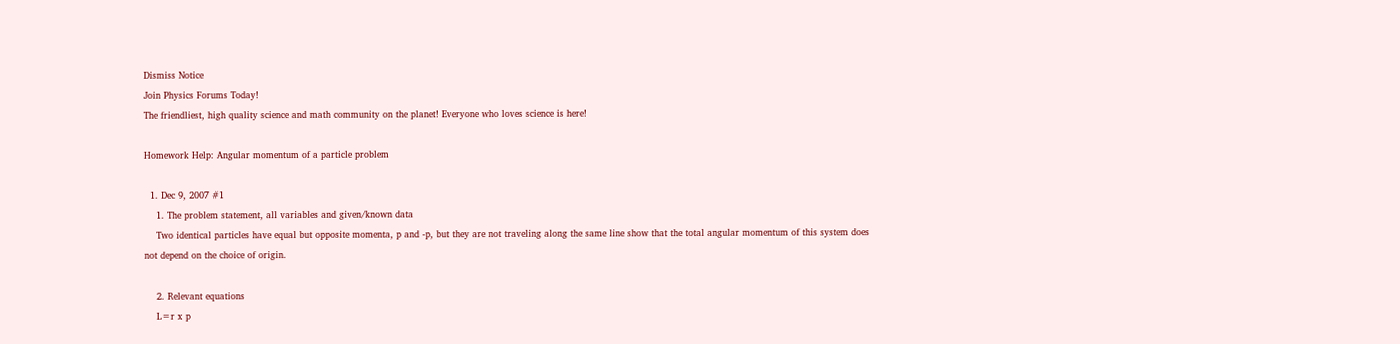Dismiss Notice
Join Physics Forums Today!
The friendliest, high quality science and math community on the planet! Everyone who loves science is here!

Homework Help: Angular momentum of a particle problem

  1. Dec 9, 2007 #1
    1. The problem statement, all variables and given/known data
    Two identical particles have equal but opposite momenta, p and -p, but they are not traveling along the same line show that the total angular momentum of this system does not depend on the choice of origin.

    2. Relevant equations
    L=r x p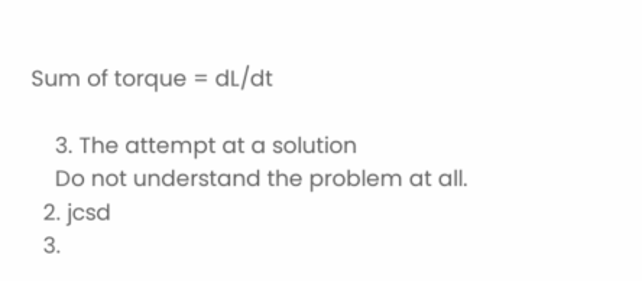Sum of torque = dL/dt

    3. The attempt at a solution
    Do not understand the problem at all.
  2. jcsd
  3.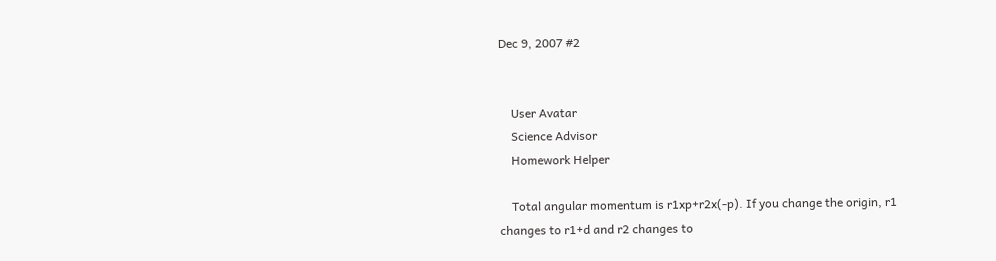Dec 9, 2007 #2


    User Avatar
    Science Advisor
    Homework Helper

    Total angular momentum is r1xp+r2x(-p). If you change the origin, r1 changes to r1+d and r2 changes to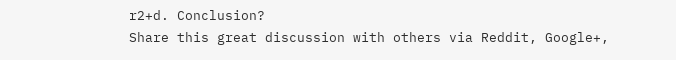r2+d. Conclusion?
Share this great discussion with others via Reddit, Google+,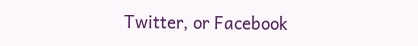Twitter, or Facebook